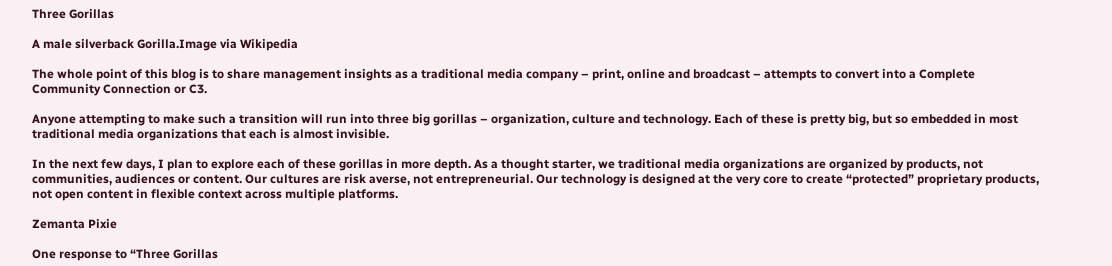Three Gorillas

A male silverback Gorilla.Image via Wikipedia

The whole point of this blog is to share management insights as a traditional media company – print, online and broadcast – attempts to convert into a Complete Community Connection or C3.

Anyone attempting to make such a transition will run into three big gorillas – organization, culture and technology. Each of these is pretty big, but so embedded in most traditional media organizations that each is almost invisible.

In the next few days, I plan to explore each of these gorillas in more depth. As a thought starter, we traditional media organizations are organized by products, not communities, audiences or content. Our cultures are risk averse, not entrepreneurial. Our technology is designed at the very core to create “protected” proprietary products, not open content in flexible context across multiple platforms.

Zemanta Pixie

One response to “Three Gorillas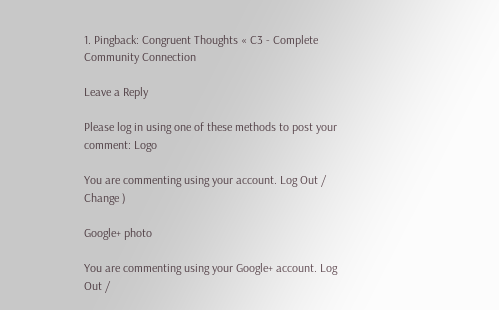1. Pingback: Congruent Thoughts « C3 - Complete Community Connection

Leave a Reply

Please log in using one of these methods to post your comment: Logo

You are commenting using your account. Log Out /  Change )

Google+ photo

You are commenting using your Google+ account. Log Out /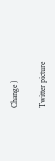Change )

Twitter picture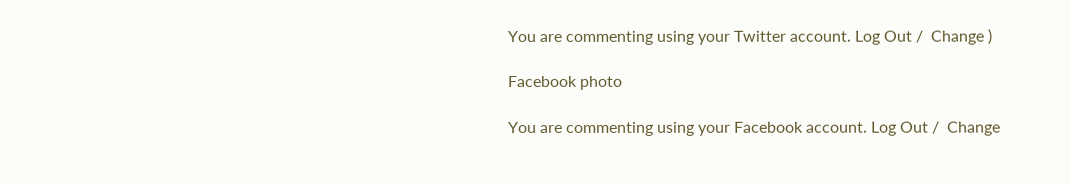You are commenting using your Twitter account. Log Out /  Change )

Facebook photo

You are commenting using your Facebook account. Log Out /  Change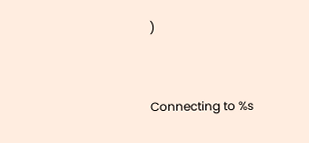)


Connecting to %s